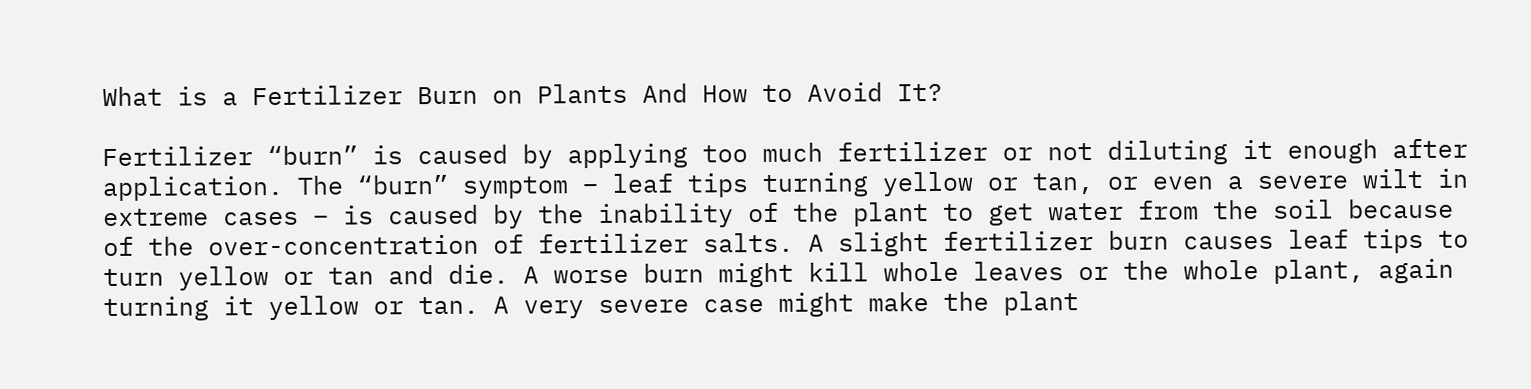What is a Fertilizer Burn on Plants And How to Avoid It?

Fertilizer “burn” is caused by applying too much fertilizer or not diluting it enough after application. The “burn” symptom – leaf tips turning yellow or tan, or even a severe wilt in extreme cases – is caused by the inability of the plant to get water from the soil because of the over-concentration of fertilizer salts. A slight fertilizer burn causes leaf tips to turn yellow or tan and die. A worse burn might kill whole leaves or the whole plant, again turning it yellow or tan. A very severe case might make the plant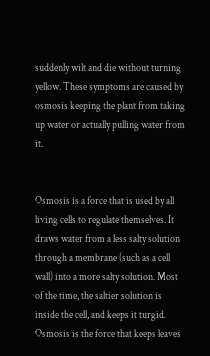suddenly wilt and die without turning yellow. These symptoms are caused by osmosis keeping the plant from taking up water or actually pulling water from it.


Osmosis is a force that is used by all living cells to regulate themselves. It draws water from a less salty solution through a membrane (such as a cell wall) into a more salty solution. Most of the time, the saltier solution is inside the cell, and keeps it turgid. Osmosis is the force that keeps leaves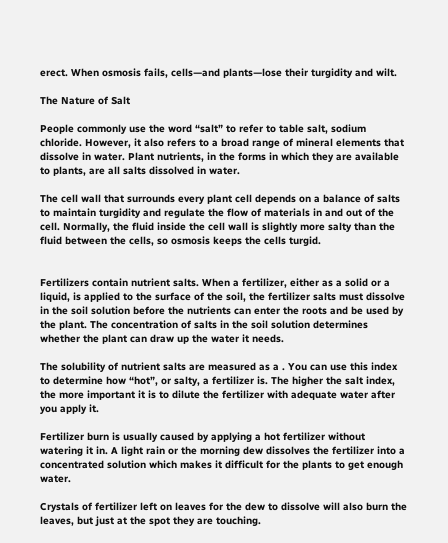erect. When osmosis fails, cells—and plants—lose their turgidity and wilt.

The Nature of Salt

People commonly use the word “salt” to refer to table salt, sodium chloride. However, it also refers to a broad range of mineral elements that dissolve in water. Plant nutrients, in the forms in which they are available to plants, are all salts dissolved in water.

The cell wall that surrounds every plant cell depends on a balance of salts to maintain turgidity and regulate the flow of materials in and out of the cell. Normally, the fluid inside the cell wall is slightly more salty than the fluid between the cells, so osmosis keeps the cells turgid.


Fertilizers contain nutrient salts. When a fertilizer, either as a solid or a liquid, is applied to the surface of the soil, the fertilizer salts must dissolve in the soil solution before the nutrients can enter the roots and be used by the plant. The concentration of salts in the soil solution determines whether the plant can draw up the water it needs.

The solubility of nutrient salts are measured as a . You can use this index to determine how “hot”, or salty, a fertilizer is. The higher the salt index, the more important it is to dilute the fertilizer with adequate water after you apply it.

Fertilizer burn is usually caused by applying a hot fertilizer without watering it in. A light rain or the morning dew dissolves the fertilizer into a concentrated solution which makes it difficult for the plants to get enough water.

Crystals of fertilizer left on leaves for the dew to dissolve will also burn the leaves, but just at the spot they are touching.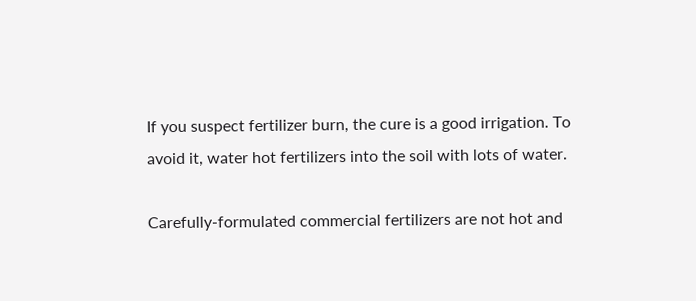If you suspect fertilizer burn, the cure is a good irrigation. To avoid it, water hot fertilizers into the soil with lots of water.

Carefully-formulated commercial fertilizers are not hot and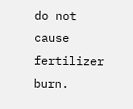do not cause fertilizer burn.